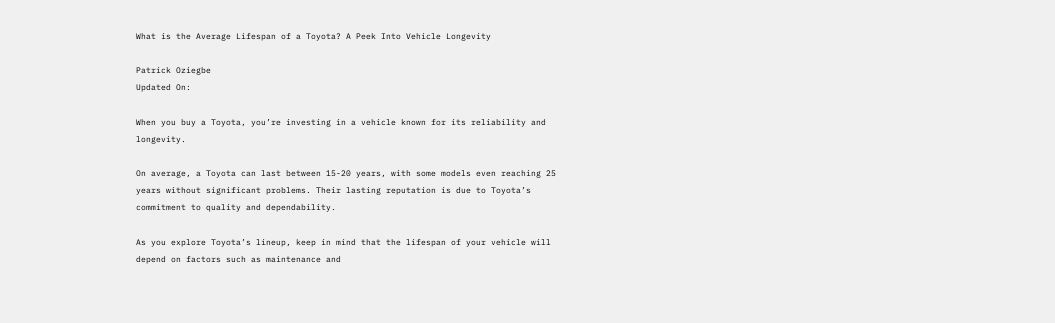What is the Average Lifespan of a Toyota? A Peek Into Vehicle Longevity

Patrick Oziegbe
Updated On:

When you buy a Toyota, you’re investing in a vehicle known for its reliability and longevity.

On average, a Toyota can last between 15-20 years, with some models even reaching 25 years without significant problems. Their lasting reputation is due to Toyota’s commitment to quality and dependability.

As you explore Toyota’s lineup, keep in mind that the lifespan of your vehicle will depend on factors such as maintenance and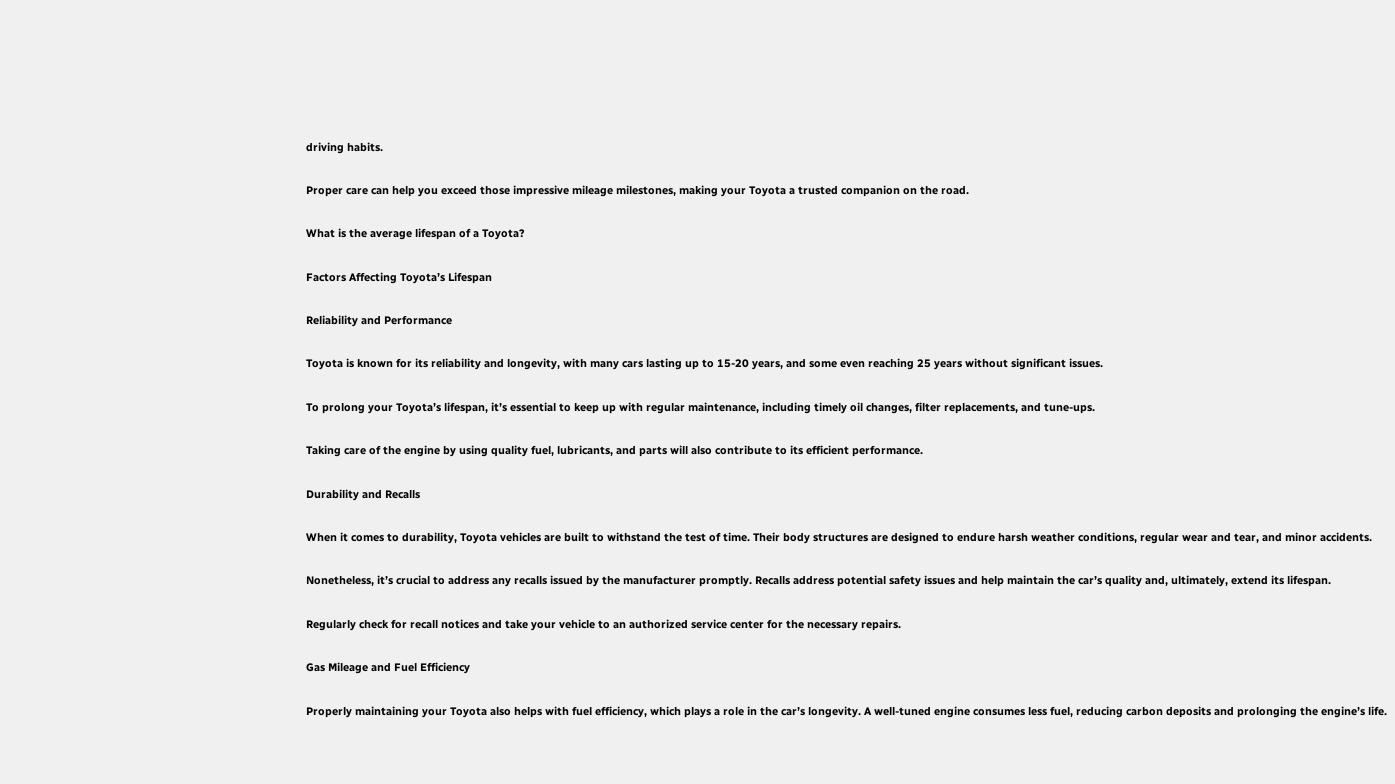driving habits.

Proper care can help you exceed those impressive mileage milestones, making your Toyota a trusted companion on the road.

What is the average lifespan of a Toyota?

Factors Affecting Toyota’s Lifespan

Reliability and Performance

Toyota is known for its reliability and longevity, with many cars lasting up to 15-20 years, and some even reaching 25 years without significant issues.

To prolong your Toyota’s lifespan, it’s essential to keep up with regular maintenance, including timely oil changes, filter replacements, and tune-ups.

Taking care of the engine by using quality fuel, lubricants, and parts will also contribute to its efficient performance.

Durability and Recalls

When it comes to durability, Toyota vehicles are built to withstand the test of time. Their body structures are designed to endure harsh weather conditions, regular wear and tear, and minor accidents.

Nonetheless, it’s crucial to address any recalls issued by the manufacturer promptly. Recalls address potential safety issues and help maintain the car’s quality and, ultimately, extend its lifespan.

Regularly check for recall notices and take your vehicle to an authorized service center for the necessary repairs.

Gas Mileage and Fuel Efficiency

Properly maintaining your Toyota also helps with fuel efficiency, which plays a role in the car’s longevity. A well-tuned engine consumes less fuel, reducing carbon deposits and prolonging the engine’s life.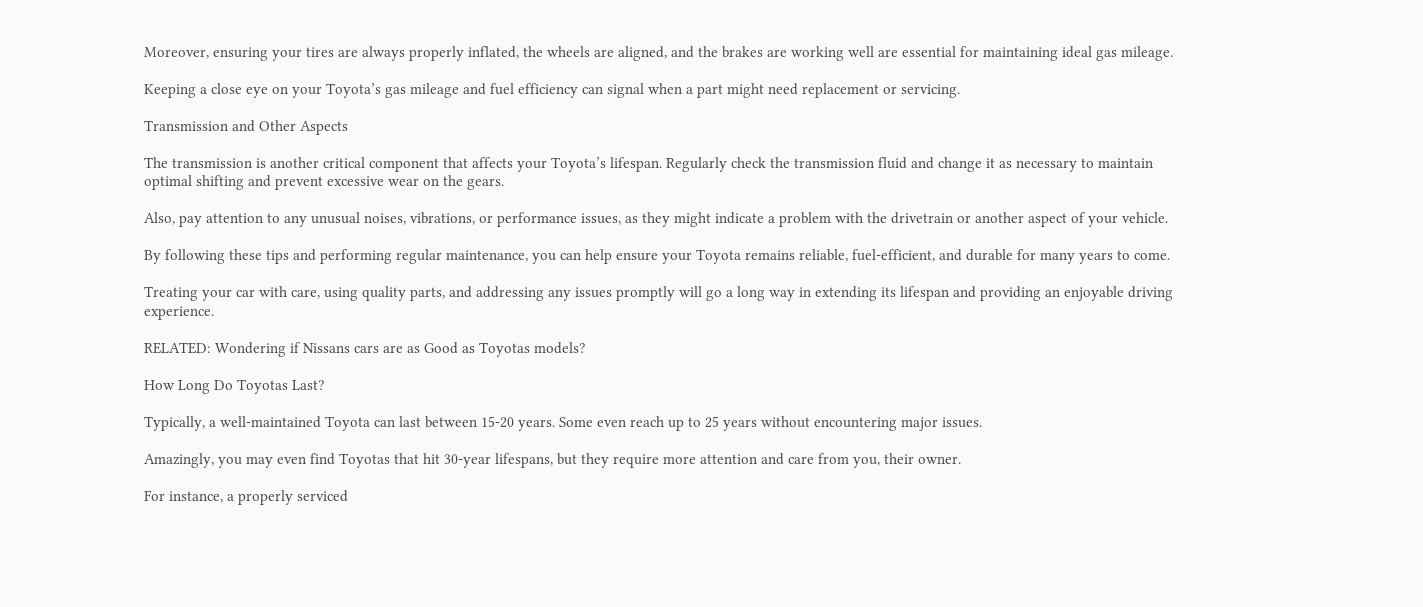Moreover, ensuring your tires are always properly inflated, the wheels are aligned, and the brakes are working well are essential for maintaining ideal gas mileage.

Keeping a close eye on your Toyota’s gas mileage and fuel efficiency can signal when a part might need replacement or servicing.

Transmission and Other Aspects

The transmission is another critical component that affects your Toyota’s lifespan. Regularly check the transmission fluid and change it as necessary to maintain optimal shifting and prevent excessive wear on the gears.

Also, pay attention to any unusual noises, vibrations, or performance issues, as they might indicate a problem with the drivetrain or another aspect of your vehicle.

By following these tips and performing regular maintenance, you can help ensure your Toyota remains reliable, fuel-efficient, and durable for many years to come.

Treating your car with care, using quality parts, and addressing any issues promptly will go a long way in extending its lifespan and providing an enjoyable driving experience.

RELATED: Wondering if Nissans cars are as Good as Toyotas models?

How Long Do Toyotas Last?

Typically, a well-maintained Toyota can last between 15-20 years. Some even reach up to 25 years without encountering major issues.

Amazingly, you may even find Toyotas that hit 30-year lifespans, but they require more attention and care from you, their owner.

For instance, a properly serviced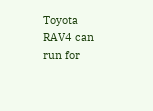Toyota RAV4 can run for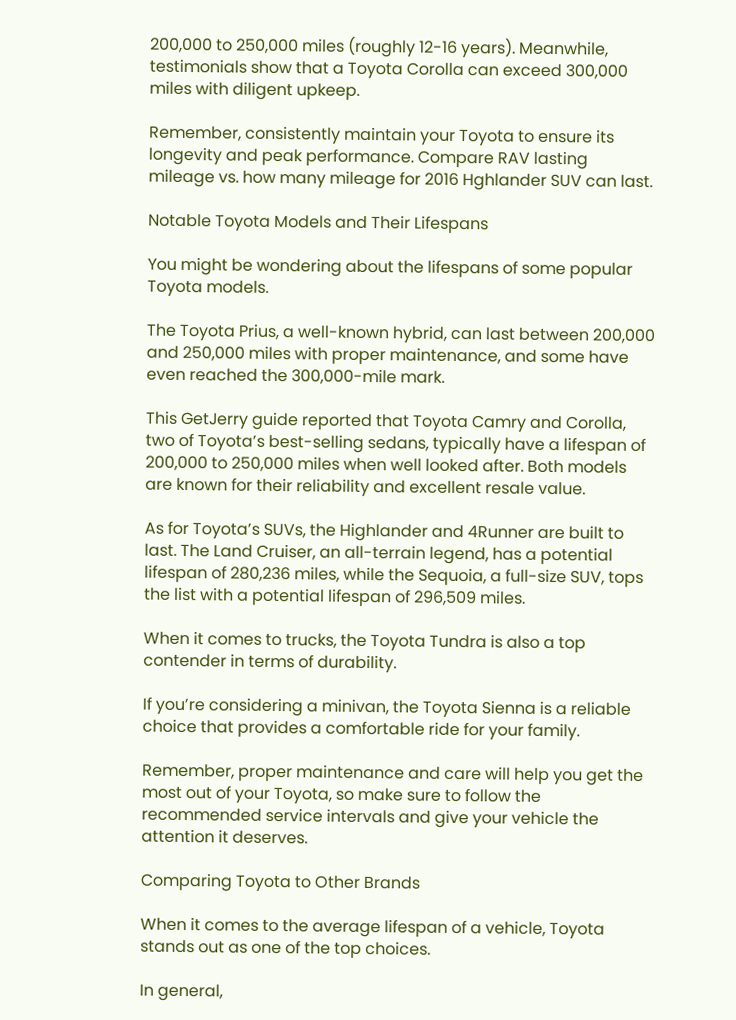200,000 to 250,000 miles (roughly 12-16 years). Meanwhile, testimonials show that a Toyota Corolla can exceed 300,000 miles with diligent upkeep.

Remember, consistently maintain your Toyota to ensure its longevity and peak performance. Compare RAV lasting mileage vs. how many mileage for 2016 Hghlander SUV can last.

Notable Toyota Models and Their Lifespans

You might be wondering about the lifespans of some popular Toyota models.

The Toyota Prius, a well-known hybrid, can last between 200,000 and 250,000 miles with proper maintenance, and some have even reached the 300,000-mile mark.

This GetJerry guide reported that Toyota Camry and Corolla, two of Toyota’s best-selling sedans, typically have a lifespan of 200,000 to 250,000 miles when well looked after. Both models are known for their reliability and excellent resale value.

As for Toyota’s SUVs, the Highlander and 4Runner are built to last. The Land Cruiser, an all-terrain legend, has a potential lifespan of 280,236 miles, while the Sequoia, a full-size SUV, tops the list with a potential lifespan of 296,509 miles.

When it comes to trucks, the Toyota Tundra is also a top contender in terms of durability.

If you’re considering a minivan, the Toyota Sienna is a reliable choice that provides a comfortable ride for your family.

Remember, proper maintenance and care will help you get the most out of your Toyota, so make sure to follow the recommended service intervals and give your vehicle the attention it deserves.

Comparing Toyota to Other Brands

When it comes to the average lifespan of a vehicle, Toyota stands out as one of the top choices.

In general,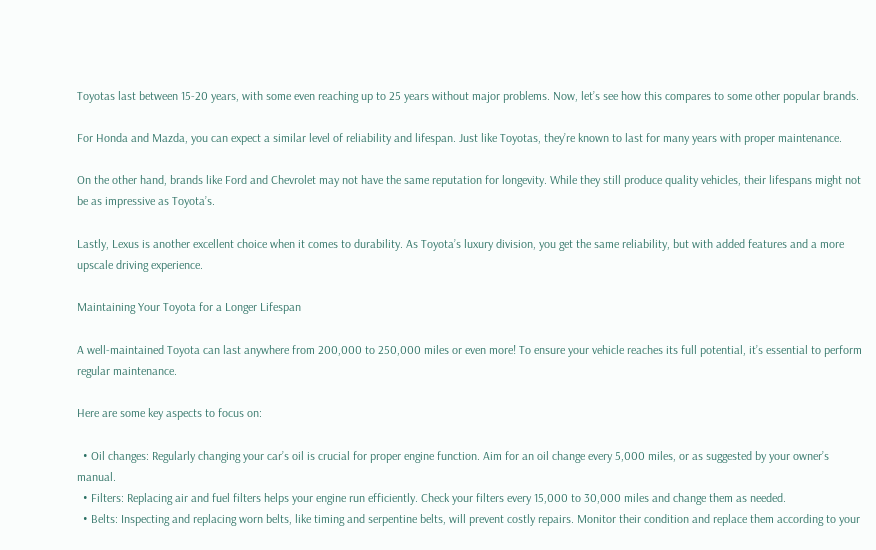Toyotas last between 15-20 years, with some even reaching up to 25 years without major problems. Now, let’s see how this compares to some other popular brands.

For Honda and Mazda, you can expect a similar level of reliability and lifespan. Just like Toyotas, they’re known to last for many years with proper maintenance.

On the other hand, brands like Ford and Chevrolet may not have the same reputation for longevity. While they still produce quality vehicles, their lifespans might not be as impressive as Toyota’s.

Lastly, Lexus is another excellent choice when it comes to durability. As Toyota’s luxury division, you get the same reliability, but with added features and a more upscale driving experience.

Maintaining Your Toyota for a Longer Lifespan

A well-maintained Toyota can last anywhere from 200,000 to 250,000 miles or even more! To ensure your vehicle reaches its full potential, it’s essential to perform regular maintenance.

Here are some key aspects to focus on:

  • Oil changes: Regularly changing your car’s oil is crucial for proper engine function. Aim for an oil change every 5,000 miles, or as suggested by your owner’s manual.
  • Filters: Replacing air and fuel filters helps your engine run efficiently. Check your filters every 15,000 to 30,000 miles and change them as needed.
  • Belts: Inspecting and replacing worn belts, like timing and serpentine belts, will prevent costly repairs. Monitor their condition and replace them according to your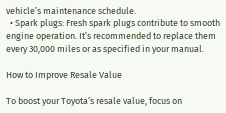vehicle’s maintenance schedule.
  • Spark plugs: Fresh spark plugs contribute to smooth engine operation. It’s recommended to replace them every 30,000 miles or as specified in your manual.

How to Improve Resale Value

To boost your Toyota’s resale value, focus on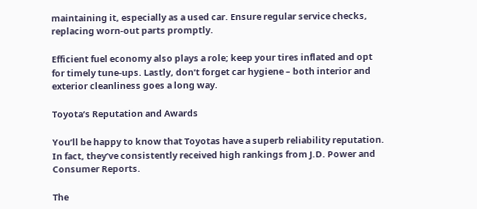maintaining it, especially as a used car. Ensure regular service checks, replacing worn-out parts promptly.

Efficient fuel economy also plays a role; keep your tires inflated and opt for timely tune-ups. Lastly, don’t forget car hygiene – both interior and exterior cleanliness goes a long way.

Toyota’s Reputation and Awards

You’ll be happy to know that Toyotas have a superb reliability reputation. In fact, they’ve consistently received high rankings from J.D. Power and Consumer Reports.

The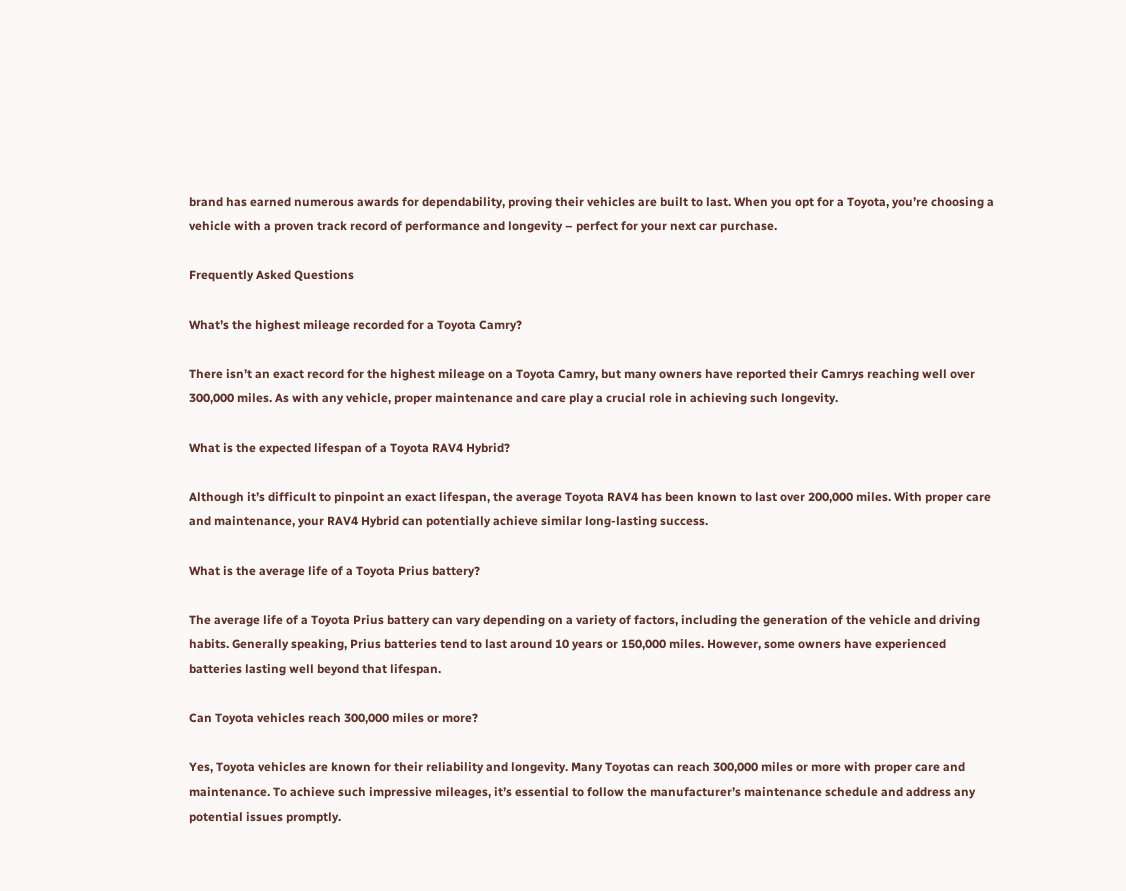brand has earned numerous awards for dependability, proving their vehicles are built to last. When you opt for a Toyota, you’re choosing a vehicle with a proven track record of performance and longevity – perfect for your next car purchase.

Frequently Asked Questions

What’s the highest mileage recorded for a Toyota Camry?

There isn’t an exact record for the highest mileage on a Toyota Camry, but many owners have reported their Camrys reaching well over 300,000 miles. As with any vehicle, proper maintenance and care play a crucial role in achieving such longevity.

What is the expected lifespan of a Toyota RAV4 Hybrid?

Although it’s difficult to pinpoint an exact lifespan, the average Toyota RAV4 has been known to last over 200,000 miles. With proper care and maintenance, your RAV4 Hybrid can potentially achieve similar long-lasting success.

What is the average life of a Toyota Prius battery?

The average life of a Toyota Prius battery can vary depending on a variety of factors, including the generation of the vehicle and driving habits. Generally speaking, Prius batteries tend to last around 10 years or 150,000 miles. However, some owners have experienced batteries lasting well beyond that lifespan.

Can Toyota vehicles reach 300,000 miles or more?

Yes, Toyota vehicles are known for their reliability and longevity. Many Toyotas can reach 300,000 miles or more with proper care and maintenance. To achieve such impressive mileages, it’s essential to follow the manufacturer’s maintenance schedule and address any potential issues promptly.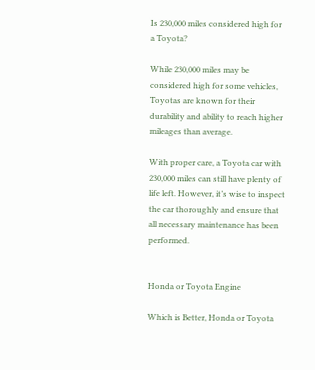Is 230,000 miles considered high for a Toyota?

While 230,000 miles may be considered high for some vehicles, Toyotas are known for their durability and ability to reach higher mileages than average.

With proper care, a Toyota car with 230,000 miles can still have plenty of life left. However, it’s wise to inspect the car thoroughly and ensure that all necessary maintenance has been performed.


Honda or Toyota Engine

Which is Better, Honda or Toyota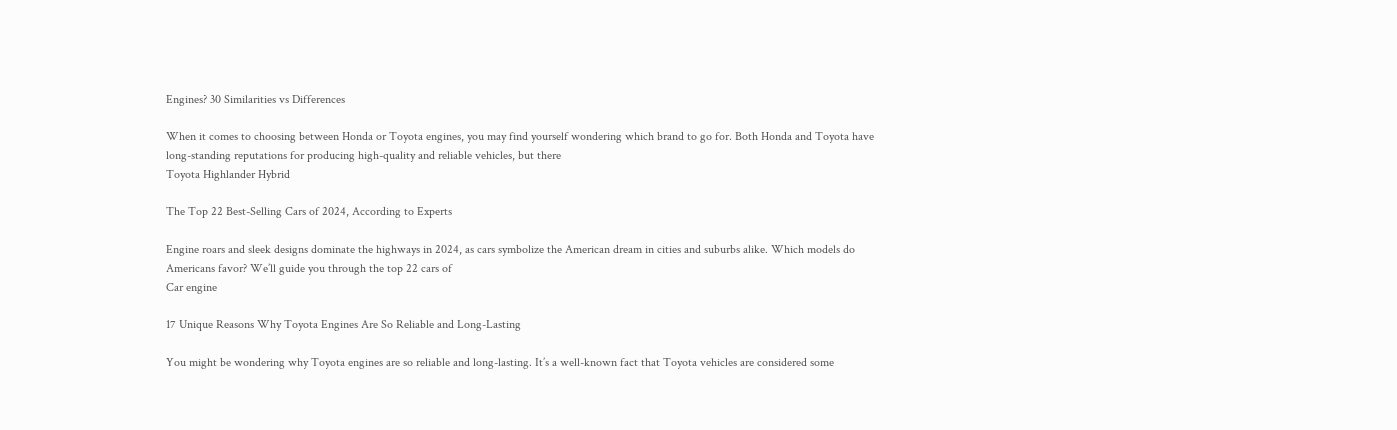Engines? 30 Similarities vs Differences

When it comes to choosing between Honda or Toyota engines, you may find yourself wondering which brand to go for. Both Honda and Toyota have long-standing reputations for producing high-quality and reliable vehicles, but there
Toyota Highlander Hybrid

The Top 22 Best-Selling Cars of 2024, According to Experts

Engine roars and sleek designs dominate the highways in 2024, as cars symbolize the American dream in cities and suburbs alike. Which models do Americans favor? We’ll guide you through the top 22 cars of
Car engine

17 Unique Reasons Why Toyota Engines Are So Reliable and Long-Lasting

You might be wondering why Toyota engines are so reliable and long-lasting. It’s a well-known fact that Toyota vehicles are considered some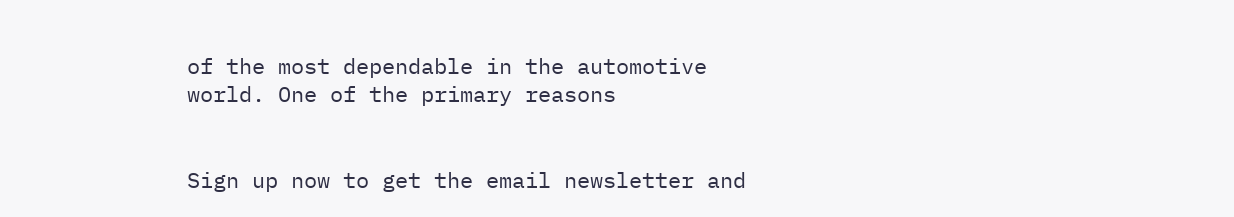of the most dependable in the automotive world. One of the primary reasons


Sign up now to get the email newsletter and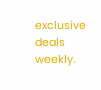exclusive deals weekly.